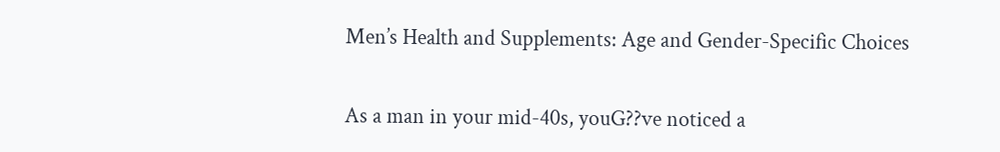Men’s Health and Supplements: Age and Gender-Specific Choices

As a man in your mid-40s, youG??ve noticed a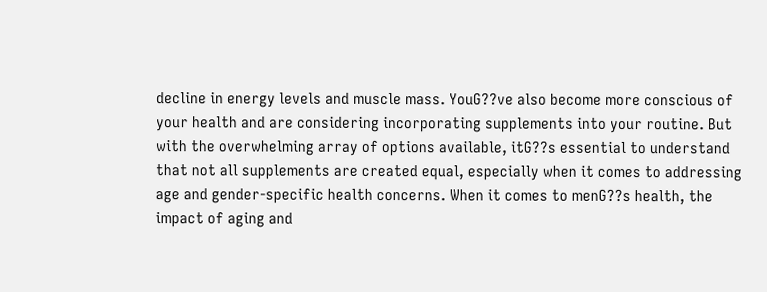decline in energy levels and muscle mass. YouG??ve also become more conscious of your health and are considering incorporating supplements into your routine. But with the overwhelming array of options available, itG??s essential to understand that not all supplements are created equal, especially when it comes to addressing age and gender-specific health concerns. When it comes to menG??s health, the impact of aging and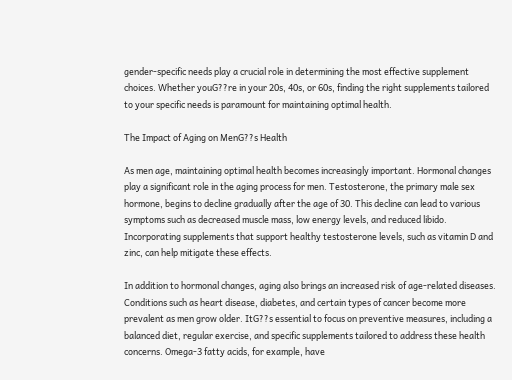gender-specific needs play a crucial role in determining the most effective supplement choices. Whether youG??re in your 20s, 40s, or 60s, finding the right supplements tailored to your specific needs is paramount for maintaining optimal health.

The Impact of Aging on MenG??s Health

As men age, maintaining optimal health becomes increasingly important. Hormonal changes play a significant role in the aging process for men. Testosterone, the primary male sex hormone, begins to decline gradually after the age of 30. This decline can lead to various symptoms such as decreased muscle mass, low energy levels, and reduced libido. Incorporating supplements that support healthy testosterone levels, such as vitamin D and zinc, can help mitigate these effects.

In addition to hormonal changes, aging also brings an increased risk of age-related diseases. Conditions such as heart disease, diabetes, and certain types of cancer become more prevalent as men grow older. ItG??s essential to focus on preventive measures, including a balanced diet, regular exercise, and specific supplements tailored to address these health concerns. Omega-3 fatty acids, for example, have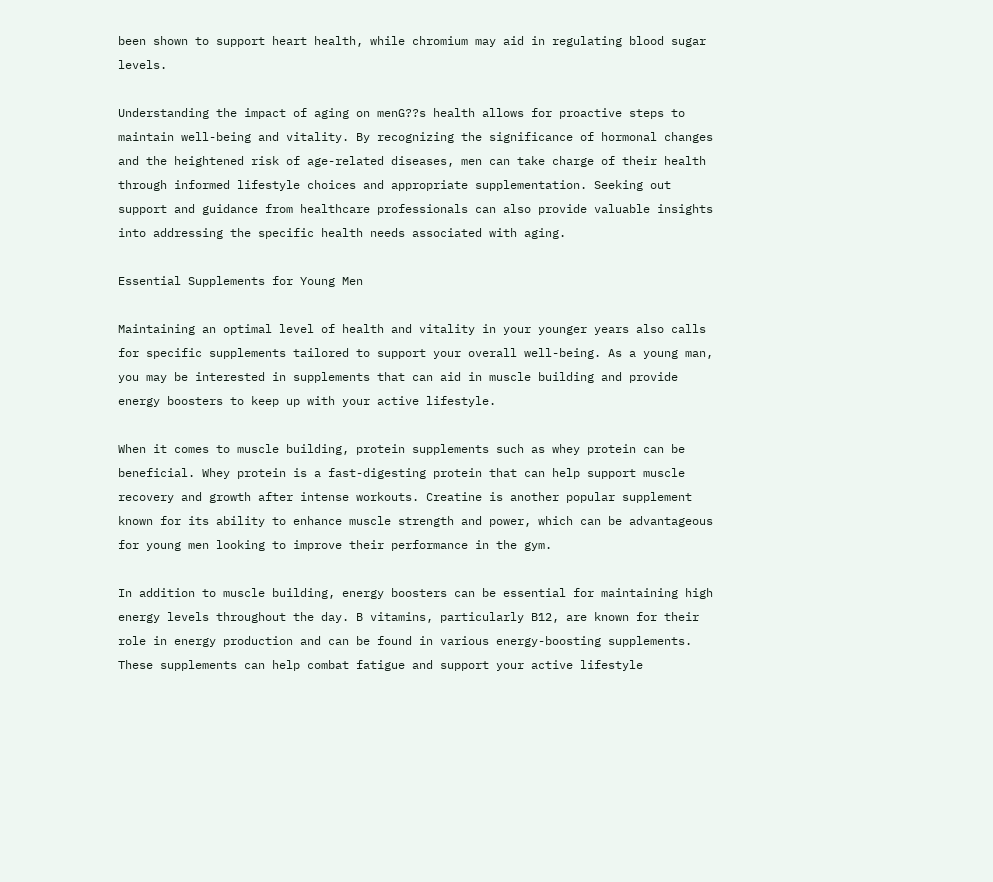been shown to support heart health, while chromium may aid in regulating blood sugar levels.

Understanding the impact of aging on menG??s health allows for proactive steps to maintain well-being and vitality. By recognizing the significance of hormonal changes and the heightened risk of age-related diseases, men can take charge of their health through informed lifestyle choices and appropriate supplementation. Seeking out support and guidance from healthcare professionals can also provide valuable insights into addressing the specific health needs associated with aging.

Essential Supplements for Young Men

Maintaining an optimal level of health and vitality in your younger years also calls for specific supplements tailored to support your overall well-being. As a young man, you may be interested in supplements that can aid in muscle building and provide energy boosters to keep up with your active lifestyle.

When it comes to muscle building, protein supplements such as whey protein can be beneficial. Whey protein is a fast-digesting protein that can help support muscle recovery and growth after intense workouts. Creatine is another popular supplement known for its ability to enhance muscle strength and power, which can be advantageous for young men looking to improve their performance in the gym.

In addition to muscle building, energy boosters can be essential for maintaining high energy levels throughout the day. B vitamins, particularly B12, are known for their role in energy production and can be found in various energy-boosting supplements. These supplements can help combat fatigue and support your active lifestyle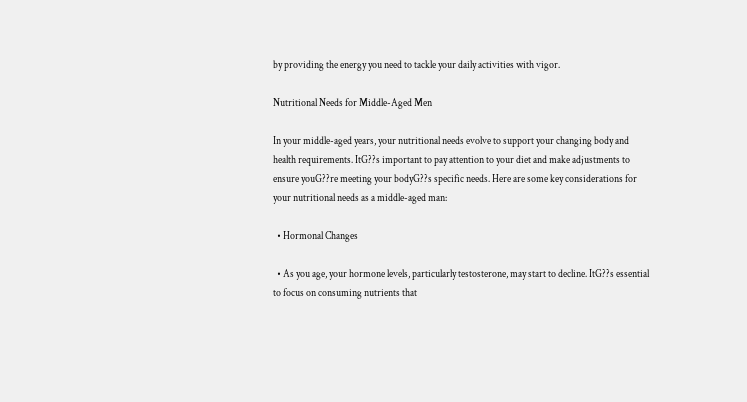by providing the energy you need to tackle your daily activities with vigor.

Nutritional Needs for Middle-Aged Men

In your middle-aged years, your nutritional needs evolve to support your changing body and health requirements. ItG??s important to pay attention to your diet and make adjustments to ensure youG??re meeting your bodyG??s specific needs. Here are some key considerations for your nutritional needs as a middle-aged man:

  • Hormonal Changes

  • As you age, your hormone levels, particularly testosterone, may start to decline. ItG??s essential to focus on consuming nutrients that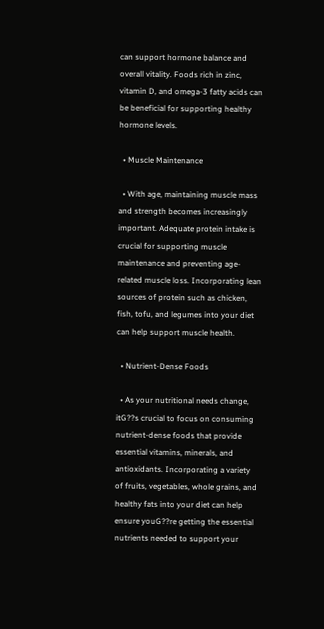can support hormone balance and overall vitality. Foods rich in zinc, vitamin D, and omega-3 fatty acids can be beneficial for supporting healthy hormone levels.

  • Muscle Maintenance

  • With age, maintaining muscle mass and strength becomes increasingly important. Adequate protein intake is crucial for supporting muscle maintenance and preventing age-related muscle loss. Incorporating lean sources of protein such as chicken, fish, tofu, and legumes into your diet can help support muscle health.

  • Nutrient-Dense Foods

  • As your nutritional needs change, itG??s crucial to focus on consuming nutrient-dense foods that provide essential vitamins, minerals, and antioxidants. Incorporating a variety of fruits, vegetables, whole grains, and healthy fats into your diet can help ensure youG??re getting the essential nutrients needed to support your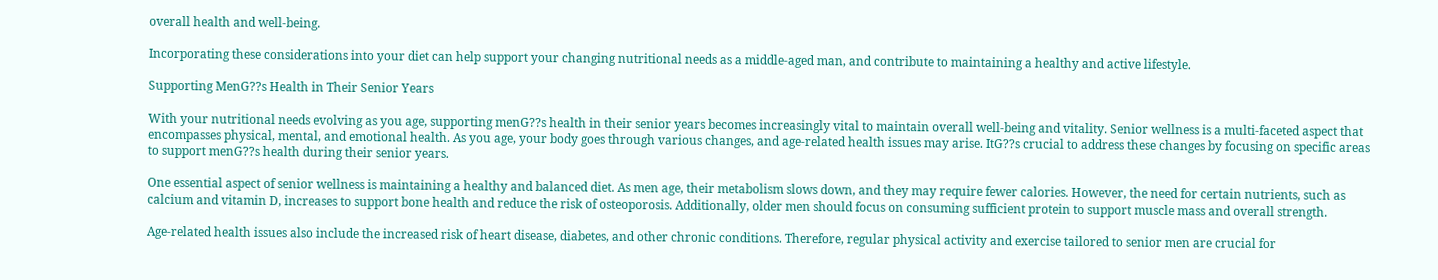overall health and well-being.

Incorporating these considerations into your diet can help support your changing nutritional needs as a middle-aged man, and contribute to maintaining a healthy and active lifestyle.

Supporting MenG??s Health in Their Senior Years

With your nutritional needs evolving as you age, supporting menG??s health in their senior years becomes increasingly vital to maintain overall well-being and vitality. Senior wellness is a multi-faceted aspect that encompasses physical, mental, and emotional health. As you age, your body goes through various changes, and age-related health issues may arise. ItG??s crucial to address these changes by focusing on specific areas to support menG??s health during their senior years.

One essential aspect of senior wellness is maintaining a healthy and balanced diet. As men age, their metabolism slows down, and they may require fewer calories. However, the need for certain nutrients, such as calcium and vitamin D, increases to support bone health and reduce the risk of osteoporosis. Additionally, older men should focus on consuming sufficient protein to support muscle mass and overall strength.

Age-related health issues also include the increased risk of heart disease, diabetes, and other chronic conditions. Therefore, regular physical activity and exercise tailored to senior men are crucial for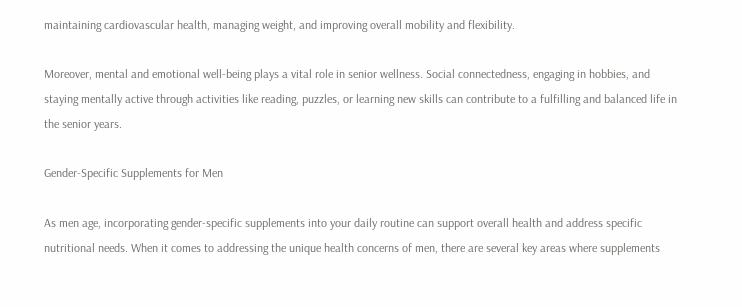maintaining cardiovascular health, managing weight, and improving overall mobility and flexibility.

Moreover, mental and emotional well-being plays a vital role in senior wellness. Social connectedness, engaging in hobbies, and staying mentally active through activities like reading, puzzles, or learning new skills can contribute to a fulfilling and balanced life in the senior years.

Gender-Specific Supplements for Men

As men age, incorporating gender-specific supplements into your daily routine can support overall health and address specific nutritional needs. When it comes to addressing the unique health concerns of men, there are several key areas where supplements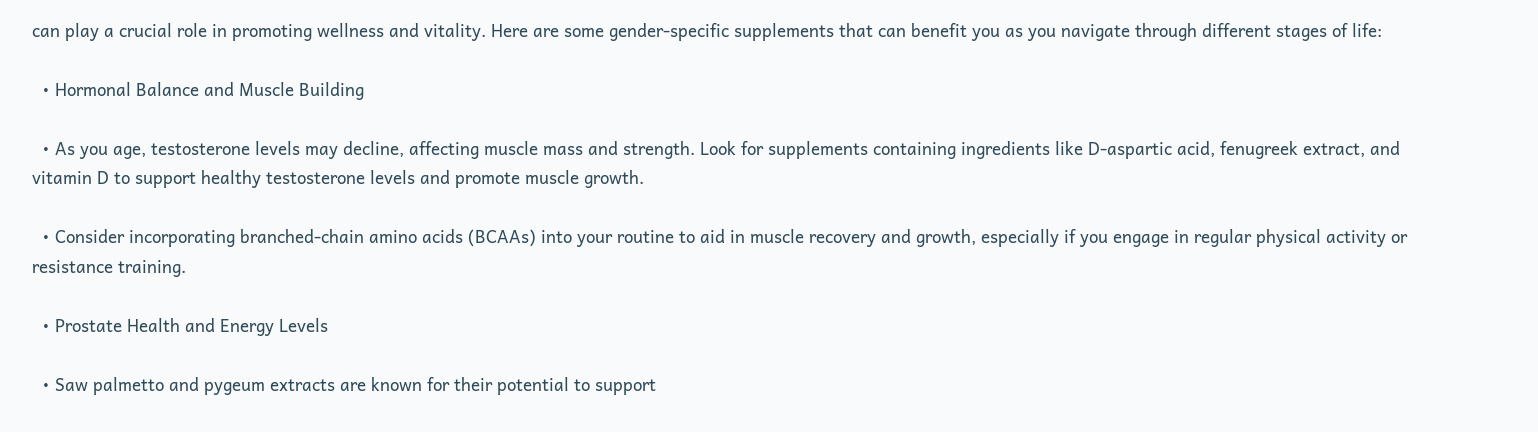can play a crucial role in promoting wellness and vitality. Here are some gender-specific supplements that can benefit you as you navigate through different stages of life:

  • Hormonal Balance and Muscle Building

  • As you age, testosterone levels may decline, affecting muscle mass and strength. Look for supplements containing ingredients like D-aspartic acid, fenugreek extract, and vitamin D to support healthy testosterone levels and promote muscle growth.

  • Consider incorporating branched-chain amino acids (BCAAs) into your routine to aid in muscle recovery and growth, especially if you engage in regular physical activity or resistance training.

  • Prostate Health and Energy Levels

  • Saw palmetto and pygeum extracts are known for their potential to support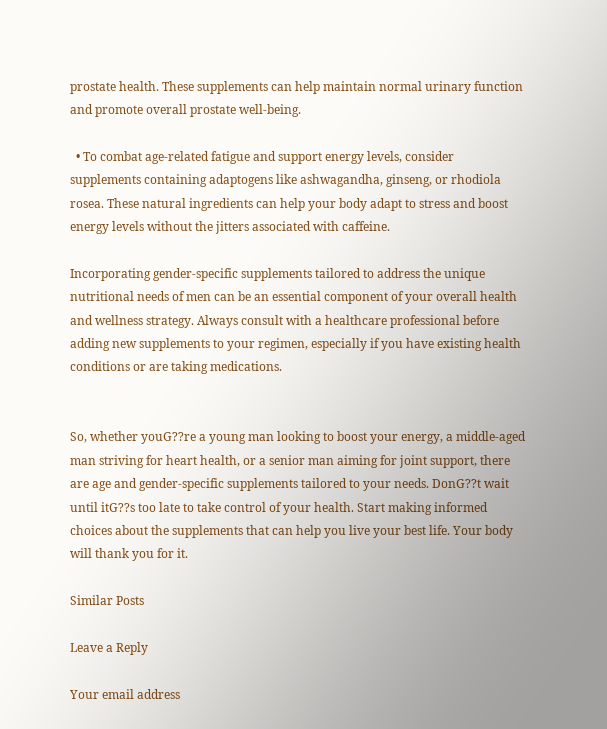prostate health. These supplements can help maintain normal urinary function and promote overall prostate well-being.

  • To combat age-related fatigue and support energy levels, consider supplements containing adaptogens like ashwagandha, ginseng, or rhodiola rosea. These natural ingredients can help your body adapt to stress and boost energy levels without the jitters associated with caffeine.

Incorporating gender-specific supplements tailored to address the unique nutritional needs of men can be an essential component of your overall health and wellness strategy. Always consult with a healthcare professional before adding new supplements to your regimen, especially if you have existing health conditions or are taking medications.


So, whether youG??re a young man looking to boost your energy, a middle-aged man striving for heart health, or a senior man aiming for joint support, there are age and gender-specific supplements tailored to your needs. DonG??t wait until itG??s too late to take control of your health. Start making informed choices about the supplements that can help you live your best life. Your body will thank you for it.

Similar Posts

Leave a Reply

Your email address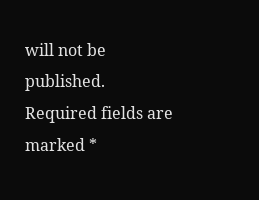will not be published. Required fields are marked *